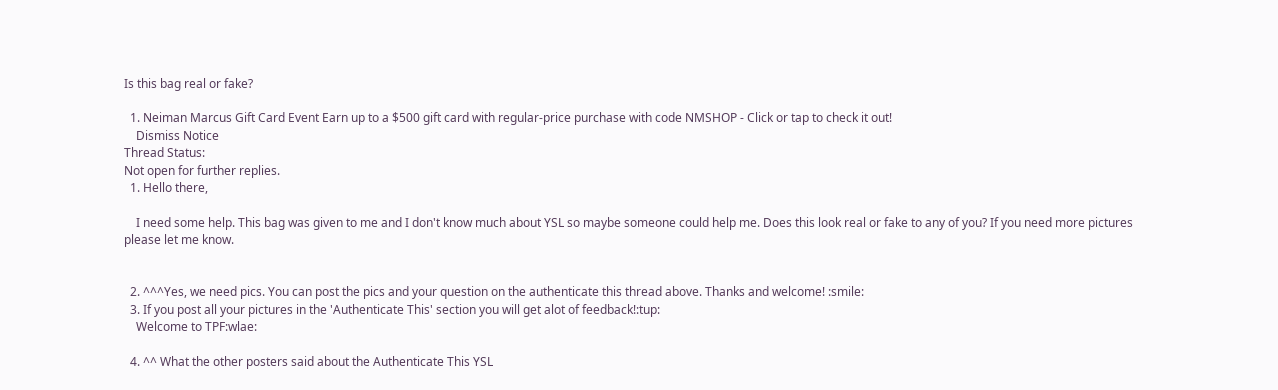Is this bag real or fake?

  1. Neiman Marcus Gift Card Event Earn up to a $500 gift card with regular-price purchase with code NMSHOP - Click or tap to check it out!
    Dismiss Notice
Thread Status:
Not open for further replies.
  1. Hello there,

    I need some help. This bag was given to me and I don't know much about YSL so maybe someone could help me. Does this look real or fake to any of you? If you need more pictures please let me know.


  2. ^^^Yes, we need pics. You can post the pics and your question on the authenticate this thread above. Thanks and welcome! :smile:
  3. If you post all your pictures in the 'Authenticate This' section you will get alot of feedback!:tup:
    Welcome to TPF:wlae:

  4. ^^ What the other posters said about the Authenticate This YSL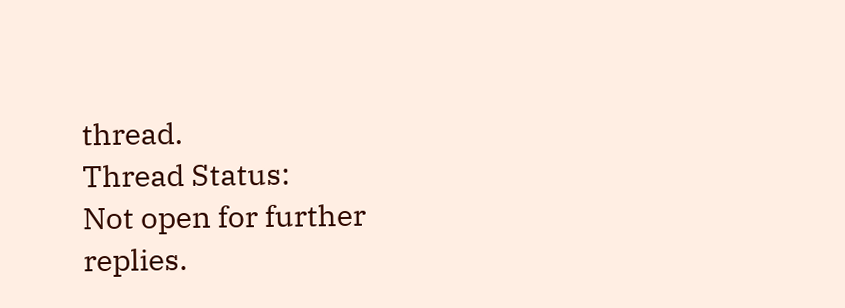thread.
Thread Status:
Not open for further replies.